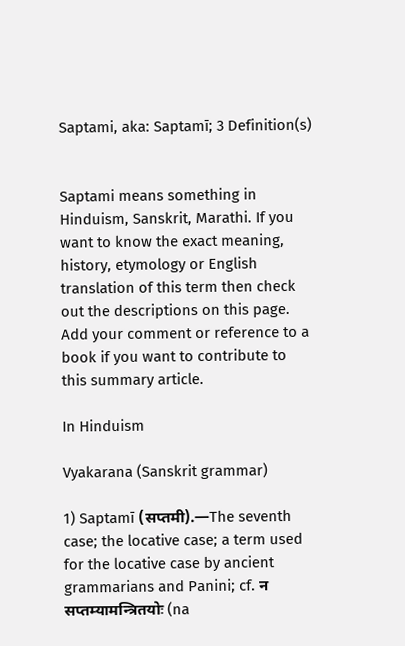Saptami, aka: Saptamī; 3 Definition(s)


Saptami means something in Hinduism, Sanskrit, Marathi. If you want to know the exact meaning, history, etymology or English translation of this term then check out the descriptions on this page. Add your comment or reference to a book if you want to contribute to this summary article.

In Hinduism

Vyakarana (Sanskrit grammar)

1) Saptamī (सप्तमी).—The seventh case; the locative case; a term used for the locative case by ancient grammarians and Panini; cf. न सप्तम्यामन्त्रितयोः (na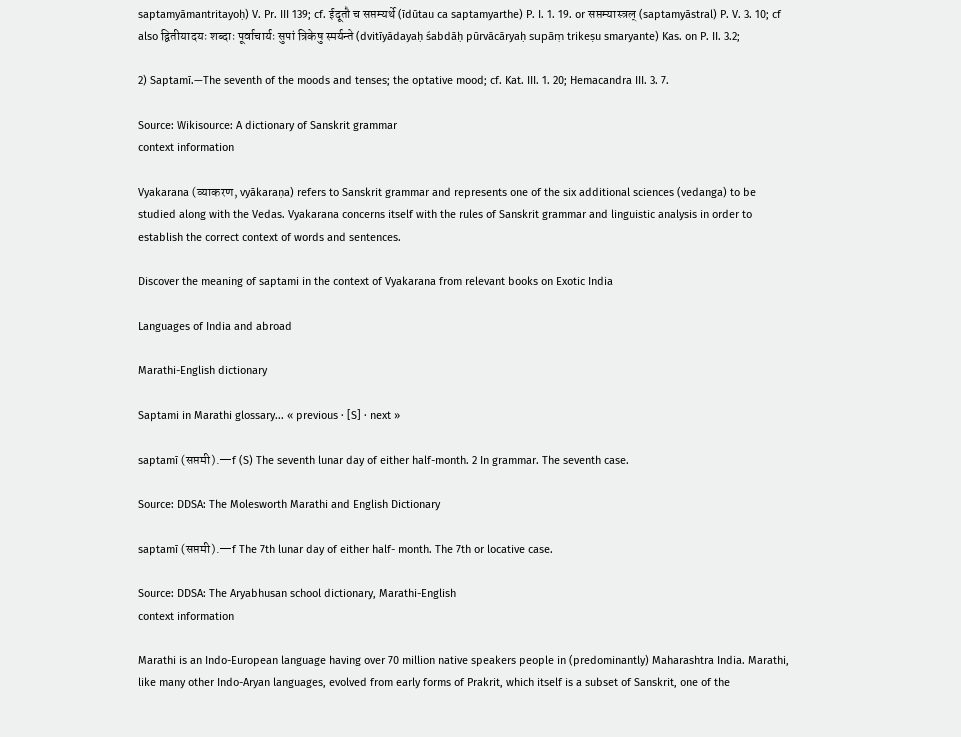saptamyāmantritayoḥ) V. Pr. III 139; cf. ईदूतौ च सप्तम्यर्थे (īdūtau ca saptamyarthe) P. I. 1. 19. or सप्तम्यास्त्रल् (saptamyāstral) P. V. 3. 10; cf also द्वितीयादयः शब्दाः पूर्वाचार्यः सुपां त्रिकेषु स्मर्यन्ते (dvitīyādayaḥ śabdāḥ pūrvācāryaḥ supāṃ trikeṣu smaryante) Kas. on P. II. 3.2;

2) Saptamī.—The seventh of the moods and tenses; the optative mood; cf. Kat. III. 1. 20; Hemacandra III. 3. 7.

Source: Wikisource: A dictionary of Sanskrit grammar
context information

Vyakarana (व्याकरण, vyākaraṇa) refers to Sanskrit grammar and represents one of the six additional sciences (vedanga) to be studied along with the Vedas. Vyakarana concerns itself with the rules of Sanskrit grammar and linguistic analysis in order to establish the correct context of words and sentences.

Discover the meaning of saptami in the context of Vyakarana from relevant books on Exotic India

Languages of India and abroad

Marathi-English dictionary

Saptami in Marathi glossary... « previous · [S] · next »

saptamī (सप्तमी).—f (S) The seventh lunar day of either half-month. 2 In grammar. The seventh case.

Source: DDSA: The Molesworth Marathi and English Dictionary

saptamī (सप्तमी).—f The 7th lunar day of either half- month. The 7th or locative case.

Source: DDSA: The Aryabhusan school dictionary, Marathi-English
context information

Marathi is an Indo-European language having over 70 million native speakers people in (predominantly) Maharashtra India. Marathi, like many other Indo-Aryan languages, evolved from early forms of Prakrit, which itself is a subset of Sanskrit, one of the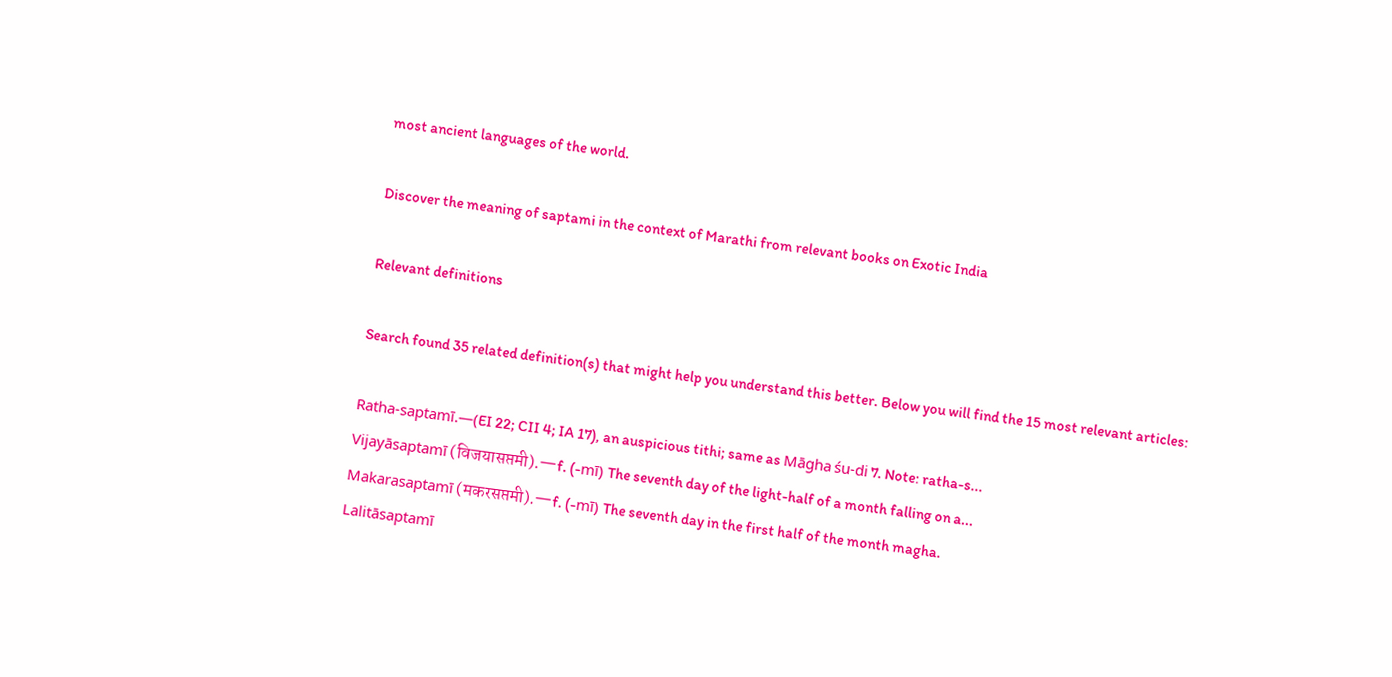most ancient languages of the world.

Discover the meaning of saptami in the context of Marathi from relevant books on Exotic India

Relevant definitions

Search found 35 related definition(s) that might help you understand this better. Below you will find the 15 most relevant articles:

Ratha-saptamī.—(EI 22; CII 4; IA 17), an auspicious tithi; same as Māgha śu-di 7. Note: ratha-s...
Vijayāsaptamī (विजयासप्तमी).—f. (-mī) The seventh day of the light-half of a month falling on a...
Makarasaptamī (मकरसप्तमी).—f. (-mī) The seventh day in the first half of the month magha.
Lalitāsaptamī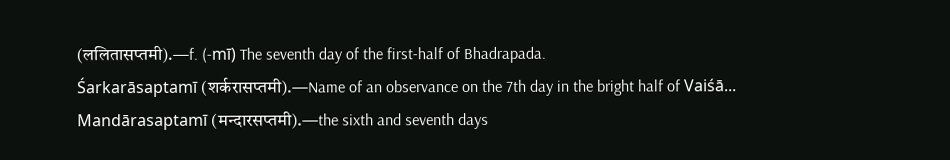(ललितासप्तमी).—f. (-mī) The seventh day of the first-half of Bhadrapada.
Śarkarāsaptamī (शर्करासप्तमी).—Name of an observance on the 7th day in the bright half of Vaiśā...
Mandārasaptamī (मन्दारसप्तमी).—the sixth and seventh days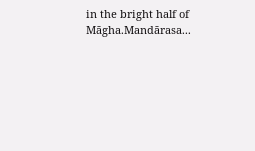in the bright half of Māgha.Mandārasa...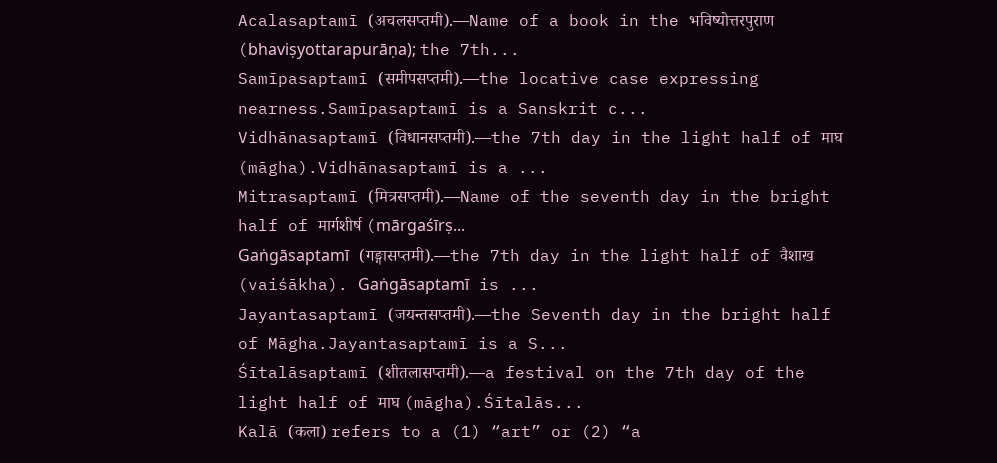Acalasaptamī (अचलसप्तमी).—Name of a book in the भविष्योत्तरपुराण (bhaviṣyottarapurāṇa); the 7th...
Samīpasaptamī (समीपसप्तमी).—the locative case expressing nearness.Samīpasaptamī is a Sanskrit c...
Vidhānasaptamī (विधानसप्तमी).—the 7th day in the light half of माघ (māgha).Vidhānasaptamī is a ...
Mitrasaptamī (मित्रसप्तमी).—Name of the seventh day in the bright half of मार्गशीर्ष (mārgaśīrṣ...
Gaṅgāsaptamī (गङ्गासप्तमी).—the 7th day in the light half of वैशाख (vaiśākha). Gaṅgāsaptamī is ...
Jayantasaptamī (जयन्तसप्तमी).—the Seventh day in the bright half of Māgha.Jayantasaptamī is a S...
Śītalāsaptamī (शीतलासप्तमी).—a festival on the 7th day of the light half of माघ (māgha).Śītalās...
Kalā (कला) refers to a (1) “art” or (2) “a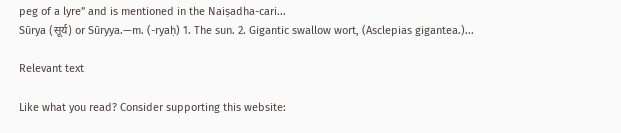peg of a lyre” and is mentioned in the Naiṣadha-cari...
Sūrya (सूर्य) or Sūryya.—m. (-ryaḥ) 1. The sun. 2. Gigantic swallow wort, (Asclepias gigantea.)...

Relevant text

Like what you read? Consider supporting this website: